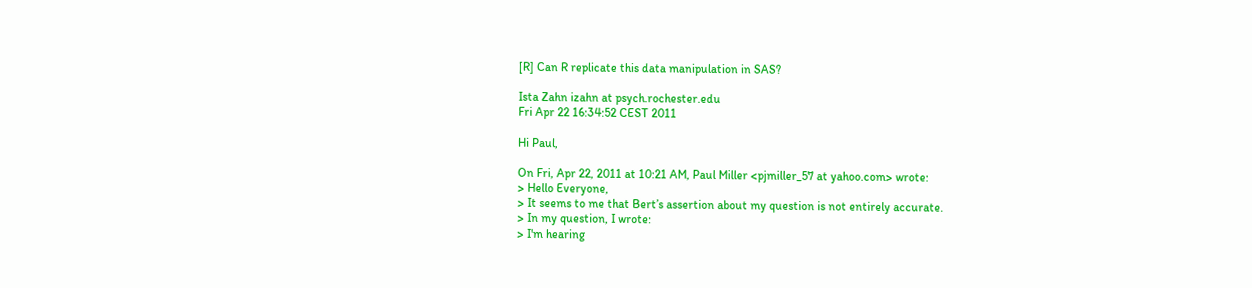[R] Can R replicate this data manipulation in SAS?

Ista Zahn izahn at psych.rochester.edu
Fri Apr 22 16:34:52 CEST 2011

Hi Paul,

On Fri, Apr 22, 2011 at 10:21 AM, Paul Miller <pjmiller_57 at yahoo.com> wrote:
> Hello Everyone,
> It seems to me that Bert’s assertion about my question is not entirely accurate.
> In my question, I wrote:
> I'm hearing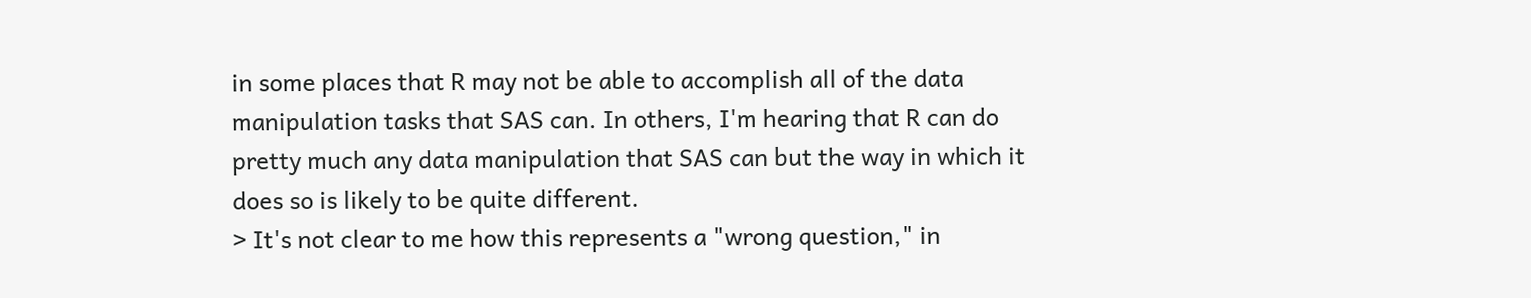in some places that R may not be able to accomplish all of the data manipulation tasks that SAS can. In others, I'm hearing that R can do pretty much any data manipulation that SAS can but the way in which it does so is likely to be quite different.
> It's not clear to me how this represents a "wrong question," in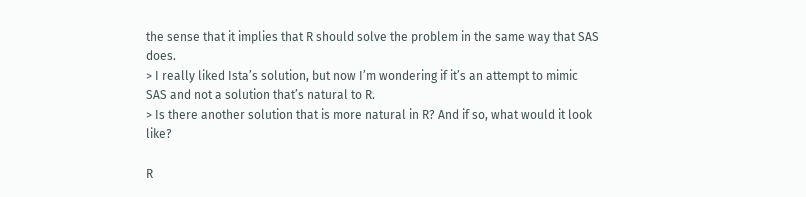the sense that it implies that R should solve the problem in the same way that SAS does.
> I really liked Ista’s solution, but now I’m wondering if it’s an attempt to mimic SAS and not a solution that’s natural to R.
> Is there another solution that is more natural in R? And if so, what would it look like?

R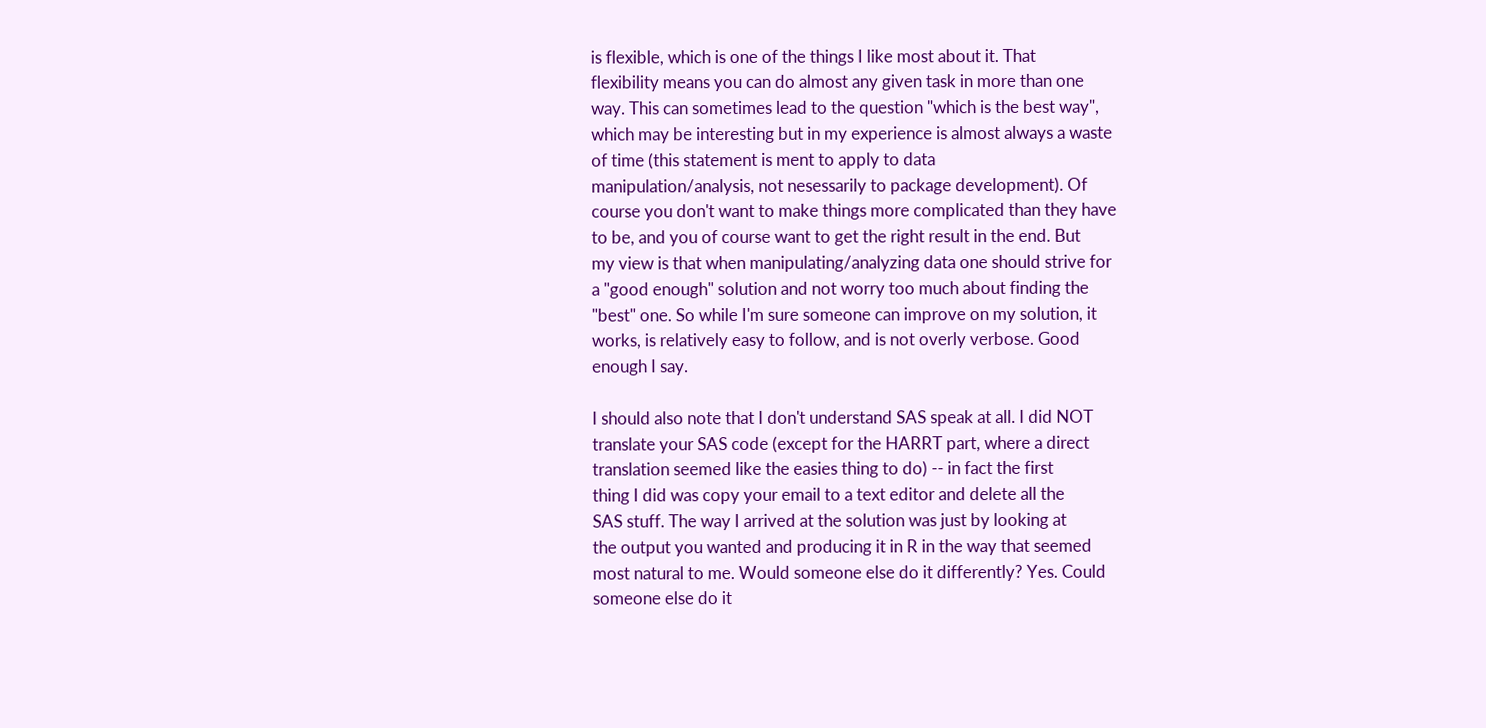is flexible, which is one of the things I like most about it. That
flexibility means you can do almost any given task in more than one
way. This can sometimes lead to the question "which is the best way",
which may be interesting but in my experience is almost always a waste
of time (this statement is ment to apply to data
manipulation/analysis, not nesessarily to package development). Of
course you don't want to make things more complicated than they have
to be, and you of course want to get the right result in the end. But
my view is that when manipulating/analyzing data one should strive for
a "good enough" solution and not worry too much about finding the
"best" one. So while I'm sure someone can improve on my solution, it
works, is relatively easy to follow, and is not overly verbose. Good
enough I say.

I should also note that I don't understand SAS speak at all. I did NOT
translate your SAS code (except for the HARRT part, where a direct
translation seemed like the easies thing to do) -- in fact the first
thing I did was copy your email to a text editor and delete all the
SAS stuff. The way I arrived at the solution was just by looking at
the output you wanted and producing it in R in the way that seemed
most natural to me. Would someone else do it differently? Yes. Could
someone else do it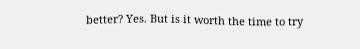better? Yes. But is it worth the time to try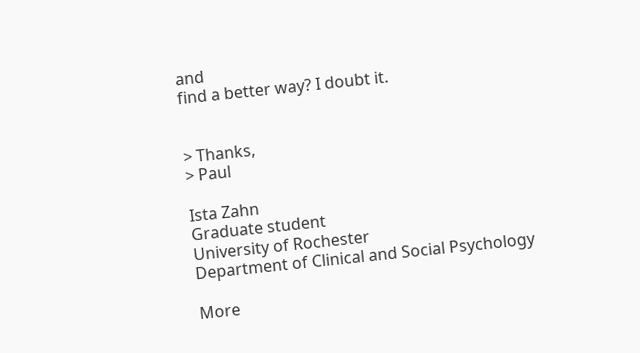and
find a better way? I doubt it.


> Thanks,
> Paul

Ista Zahn
Graduate student
University of Rochester
Department of Clinical and Social Psychology

More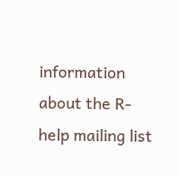information about the R-help mailing list